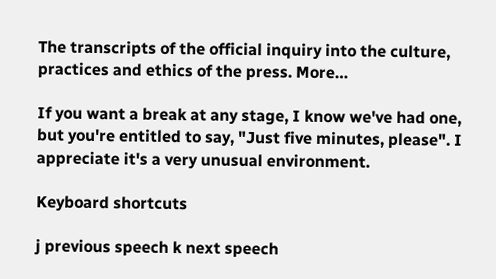The transcripts of the official inquiry into the culture, practices and ethics of the press. More…

If you want a break at any stage, I know we've had one, but you're entitled to say, "Just five minutes, please". I appreciate it's a very unusual environment.

Keyboard shortcuts

j previous speech k next speech